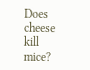Does cheese kill mice?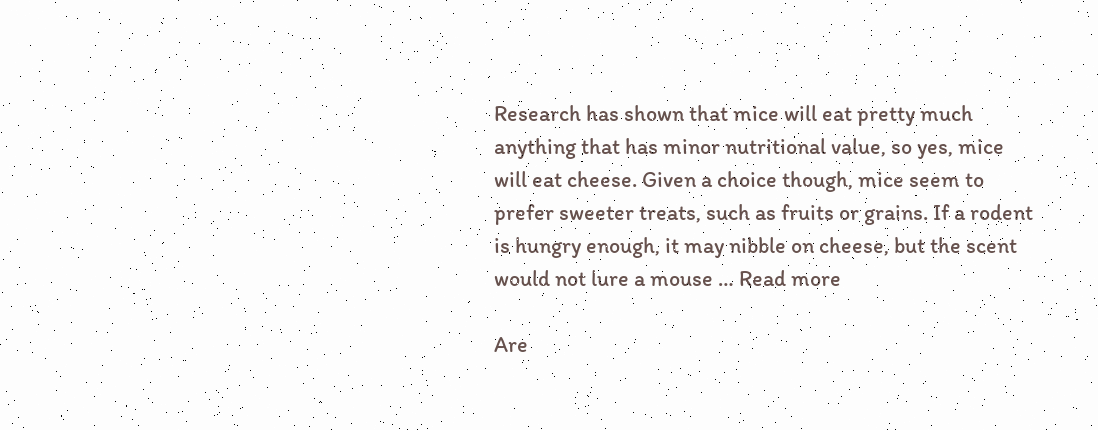Research has shown that mice will eat pretty much anything that has minor nutritional value, so yes, mice will eat cheese. Given a choice though, mice seem to prefer sweeter treats, such as fruits or grains. If a rodent is hungry enough, it may nibble on cheese, but the scent would not lure a mouse … Read more

Are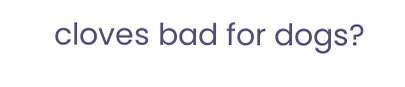cloves bad for dogs?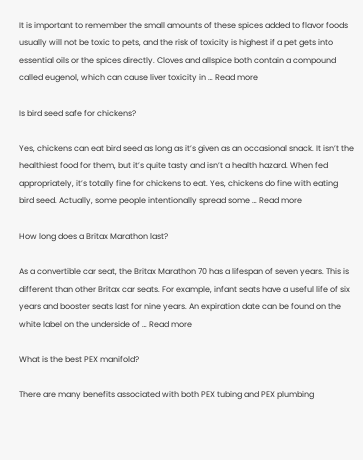It is important to remember the small amounts of these spices added to flavor foods usually will not be toxic to pets, and the risk of toxicity is highest if a pet gets into essential oils or the spices directly. Cloves and allspice both contain a compound called eugenol, which can cause liver toxicity in … Read more

Is bird seed safe for chickens?

Yes, chickens can eat bird seed as long as it’s given as an occasional snack. It isn’t the healthiest food for them, but it’s quite tasty and isn’t a health hazard. When fed appropriately, it’s totally fine for chickens to eat. Yes, chickens do fine with eating bird seed. Actually, some people intentionally spread some … Read more

How long does a Britax Marathon last?

As a convertible car seat, the Britax Marathon 70 has a lifespan of seven years. This is different than other Britax car seats. For example, infant seats have a useful life of six years and booster seats last for nine years. An expiration date can be found on the white label on the underside of … Read more

What is the best PEX manifold?

There are many benefits associated with both PEX tubing and PEX plumbing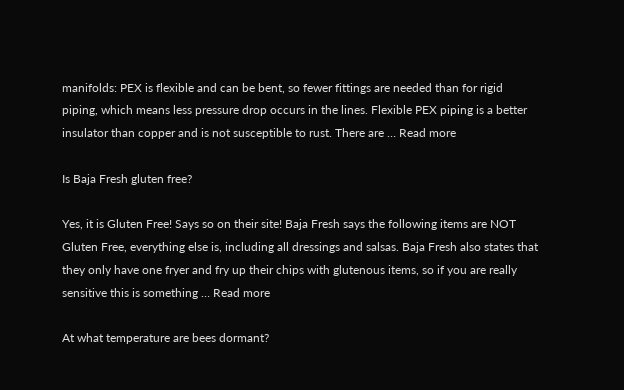manifolds: PEX is flexible and can be bent, so fewer fittings are needed than for rigid piping, which means less pressure drop occurs in the lines. Flexible PEX piping is a better insulator than copper and is not susceptible to rust. There are … Read more

Is Baja Fresh gluten free?

Yes, it is Gluten Free! Says so on their site! Baja Fresh says the following items are NOT Gluten Free, everything else is, including all dressings and salsas. Baja Fresh also states that they only have one fryer and fry up their chips with glutenous items, so if you are really sensitive this is something … Read more

At what temperature are bees dormant?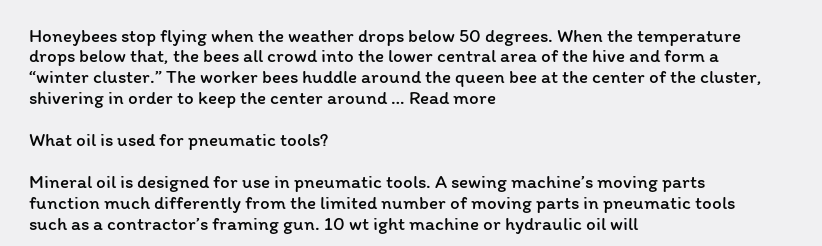Honeybees stop flying when the weather drops below 50 degrees. When the temperature drops below that, the bees all crowd into the lower central area of the hive and form a “winter cluster.” The worker bees huddle around the queen bee at the center of the cluster, shivering in order to keep the center around … Read more

What oil is used for pneumatic tools?

Mineral oil is designed for use in pneumatic tools. A sewing machine’s moving parts function much differently from the limited number of moving parts in pneumatic tools such as a contractor’s framing gun. 10 wt ight machine or hydraulic oil will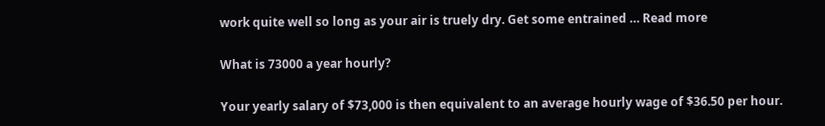work quite well so long as your air is truely dry. Get some entrained … Read more

What is 73000 a year hourly?

Your yearly salary of $73,000 is then equivalent to an average hourly wage of $36.50 per hour.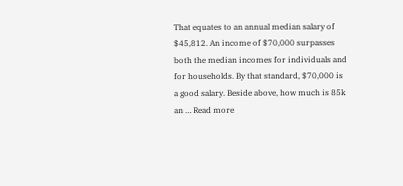That equates to an annual median salary of $45,812. An income of $70,000 surpasses both the median incomes for individuals and for households. By that standard, $70,000 is a good salary. Beside above, how much is 85k an … Read more